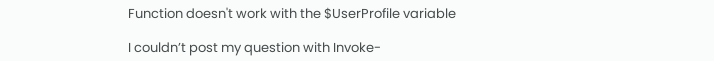Function doesn't work with the $UserProfile variable

I couldn’t post my question with Invoke-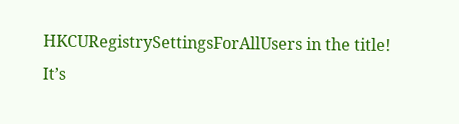HKCURegistrySettingsForAllUsers in the title! It’s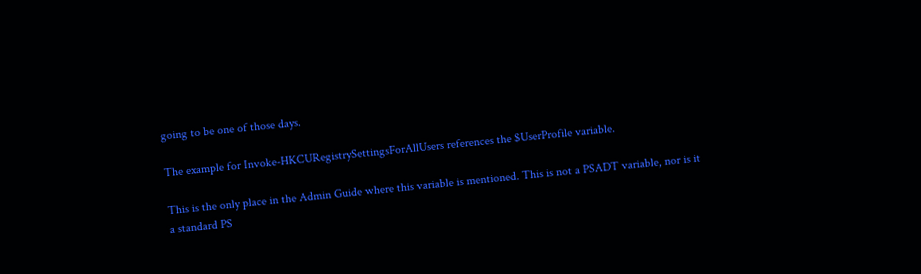going to be one of those days.

The example for Invoke-HKCURegistrySettingsForAllUsers references the $UserProfile variable.

This is the only place in the Admin Guide where this variable is mentioned. This is not a PSADT variable, nor is it a standard PS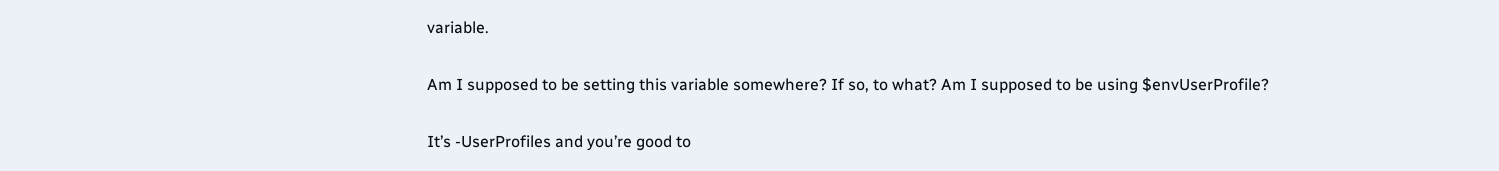variable.

Am I supposed to be setting this variable somewhere? If so, to what? Am I supposed to be using $envUserProfile?

It’s -UserProfiles and you’re good to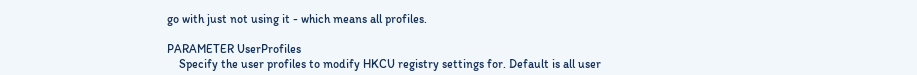go with just not using it - which means all profiles.

PARAMETER UserProfiles
    Specify the user profiles to modify HKCU registry settings for. Default is all user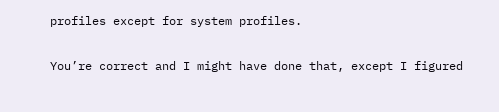profiles except for system profiles.

You’re correct and I might have done that, except I figured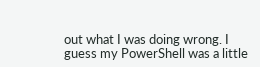out what I was doing wrong. I guess my PowerShell was a little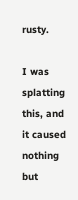rusty.

I was splatting this, and it caused nothing but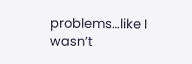problems…like I wasn’t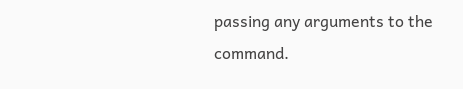passing any arguments to the command.